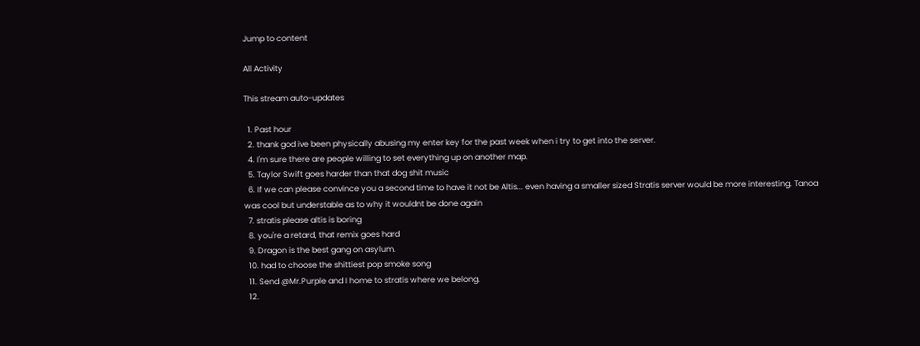Jump to content

All Activity

This stream auto-updates

  1. Past hour
  2. thank god ive been physically abusing my enter key for the past week when i try to get into the server.
  4. I'm sure there are people willing to set everything up on another map.
  5. Taylor Swift goes harder than that dog shit music
  6. If we can please convince you a second time to have it not be Altis... even having a smaller sized Stratis server would be more interesting. Tanoa was cool but understable as to why it wouldnt be done again
  7. stratis please altis is boring
  8. you're a retard, that remix goes hard
  9. Dragon is the best gang on asylum.
  10. had to choose the shittiest pop smoke song
  11. Send @Mr.Purple and I home to stratis where we belong.
  12.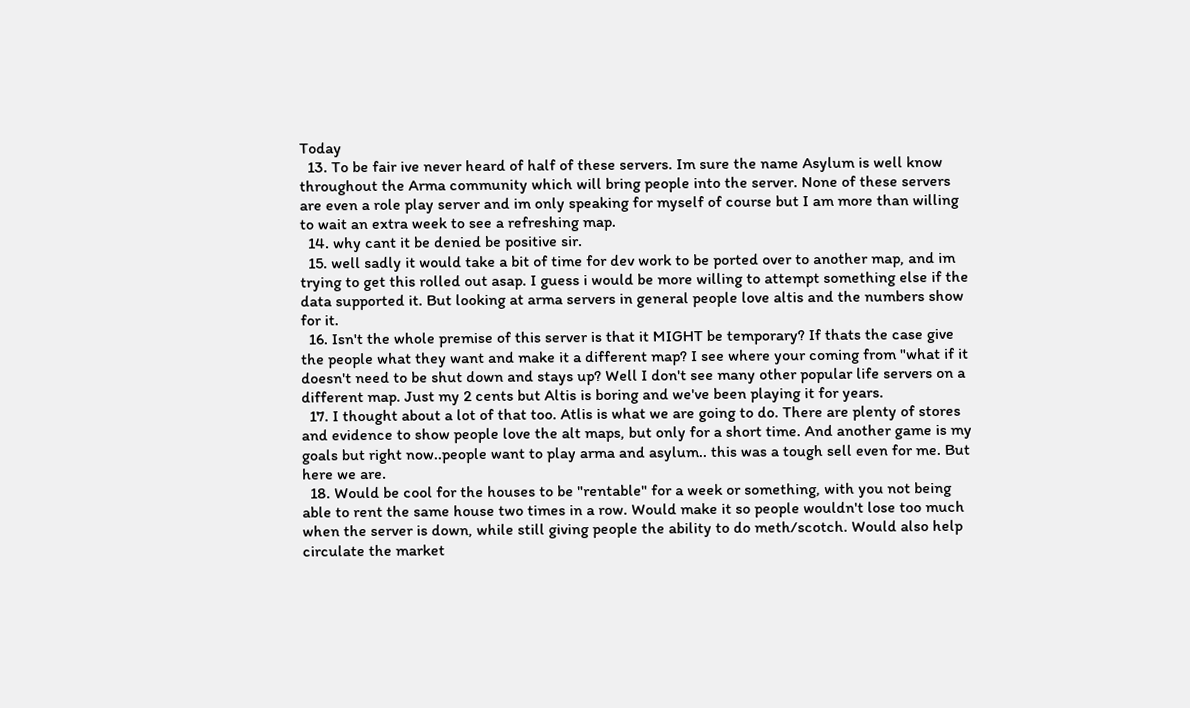Today
  13. To be fair ive never heard of half of these servers. Im sure the name Asylum is well know throughout the Arma community which will bring people into the server. None of these servers are even a role play server and im only speaking for myself of course but I am more than willing to wait an extra week to see a refreshing map.
  14. why cant it be denied be positive sir.
  15. well sadly it would take a bit of time for dev work to be ported over to another map, and im trying to get this rolled out asap. I guess i would be more willing to attempt something else if the data supported it. But looking at arma servers in general people love altis and the numbers show for it.
  16. Isn't the whole premise of this server is that it MIGHT be temporary? If thats the case give the people what they want and make it a different map? I see where your coming from "what if it doesn't need to be shut down and stays up? Well I don't see many other popular life servers on a different map. Just my 2 cents but Altis is boring and we've been playing it for years.
  17. I thought about a lot of that too. Atlis is what we are going to do. There are plenty of stores and evidence to show people love the alt maps, but only for a short time. And another game is my goals but right now..people want to play arma and asylum.. this was a tough sell even for me. But here we are.
  18. Would be cool for the houses to be "rentable" for a week or something, with you not being able to rent the same house two times in a row. Would make it so people wouldn't lose too much when the server is down, while still giving people the ability to do meth/scotch. Would also help circulate the market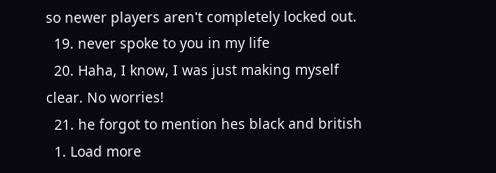so newer players aren't completely locked out.
  19. never spoke to you in my life
  20. Haha, I know, I was just making myself clear. No worries!
  21. he forgot to mention hes black and british
  1. Load more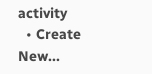activity
  • Create New...